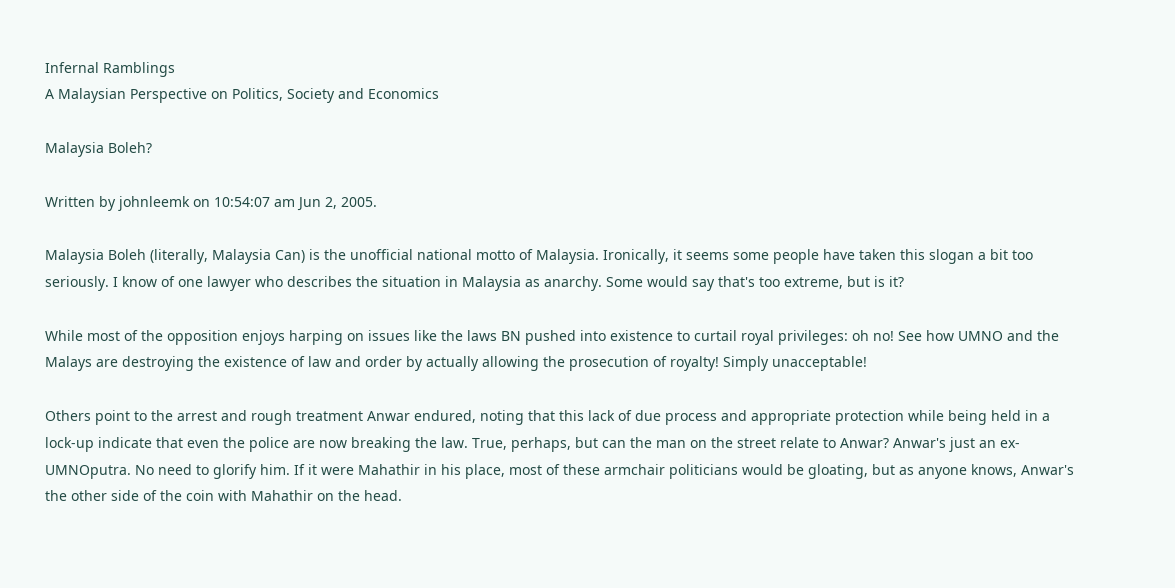Infernal Ramblings
A Malaysian Perspective on Politics, Society and Economics

Malaysia Boleh?

Written by johnleemk on 10:54:07 am Jun 2, 2005.

Malaysia Boleh (literally, Malaysia Can) is the unofficial national motto of Malaysia. Ironically, it seems some people have taken this slogan a bit too seriously. I know of one lawyer who describes the situation in Malaysia as anarchy. Some would say that's too extreme, but is it?

While most of the opposition enjoys harping on issues like the laws BN pushed into existence to curtail royal privileges: oh no! See how UMNO and the Malays are destroying the existence of law and order by actually allowing the prosecution of royalty! Simply unacceptable!

Others point to the arrest and rough treatment Anwar endured, noting that this lack of due process and appropriate protection while being held in a lock-up indicate that even the police are now breaking the law. True, perhaps, but can the man on the street relate to Anwar? Anwar's just an ex-UMNOputra. No need to glorify him. If it were Mahathir in his place, most of these armchair politicians would be gloating, but as anyone knows, Anwar's the other side of the coin with Mahathir on the head.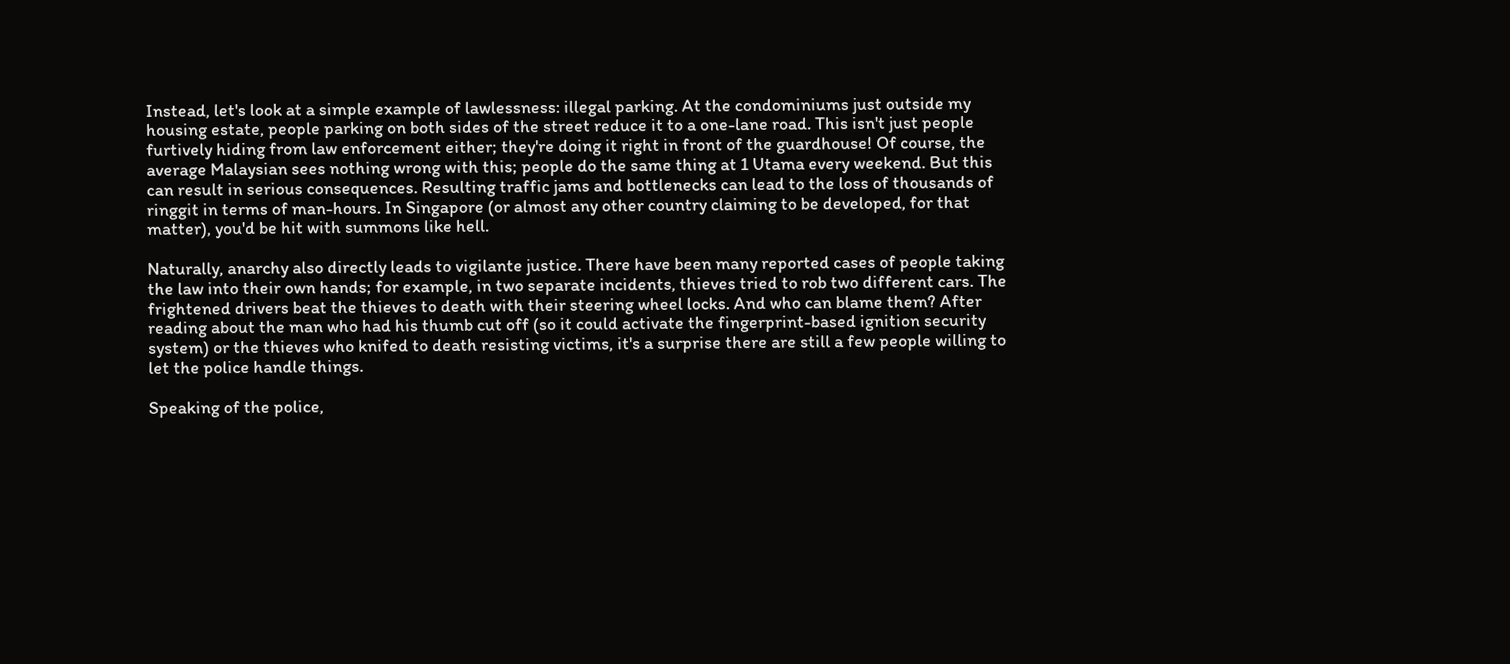Instead, let's look at a simple example of lawlessness: illegal parking. At the condominiums just outside my housing estate, people parking on both sides of the street reduce it to a one-lane road. This isn't just people furtively hiding from law enforcement either; they're doing it right in front of the guardhouse! Of course, the average Malaysian sees nothing wrong with this; people do the same thing at 1 Utama every weekend. But this can result in serious consequences. Resulting traffic jams and bottlenecks can lead to the loss of thousands of ringgit in terms of man-hours. In Singapore (or almost any other country claiming to be developed, for that matter), you'd be hit with summons like hell.

Naturally, anarchy also directly leads to vigilante justice. There have been many reported cases of people taking the law into their own hands; for example, in two separate incidents, thieves tried to rob two different cars. The frightened drivers beat the thieves to death with their steering wheel locks. And who can blame them? After reading about the man who had his thumb cut off (so it could activate the fingerprint-based ignition security system) or the thieves who knifed to death resisting victims, it's a surprise there are still a few people willing to let the police handle things.

Speaking of the police,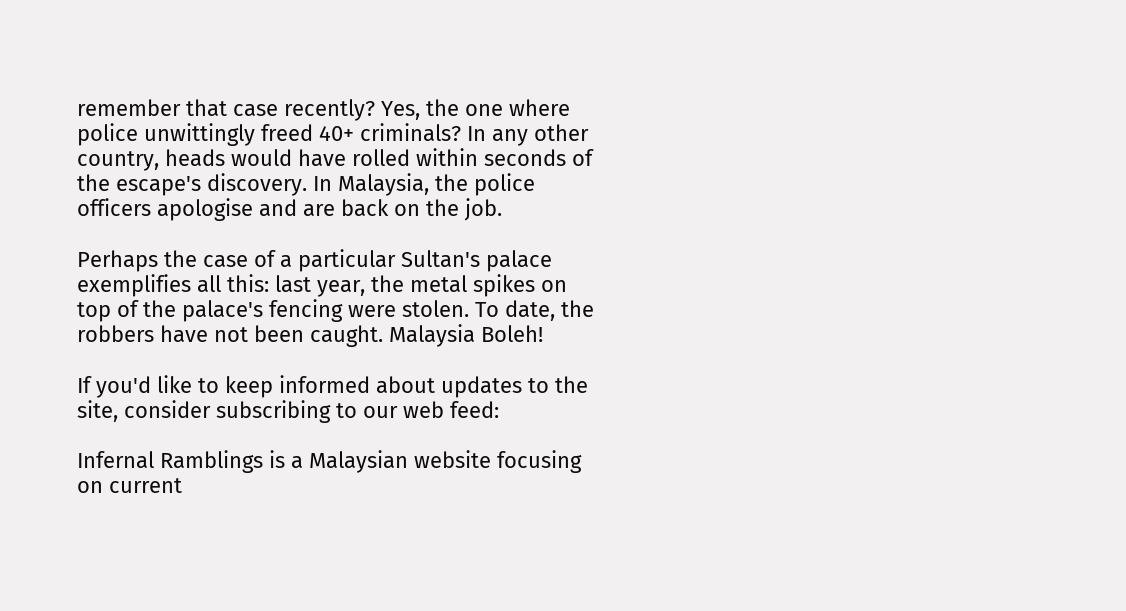remember that case recently? Yes, the one where police unwittingly freed 40+ criminals? In any other country, heads would have rolled within seconds of the escape's discovery. In Malaysia, the police officers apologise and are back on the job.

Perhaps the case of a particular Sultan's palace exemplifies all this: last year, the metal spikes on top of the palace's fencing were stolen. To date, the robbers have not been caught. Malaysia Boleh!

If you'd like to keep informed about updates to the site, consider subscribing to our web feed:

Infernal Ramblings is a Malaysian website focusing on current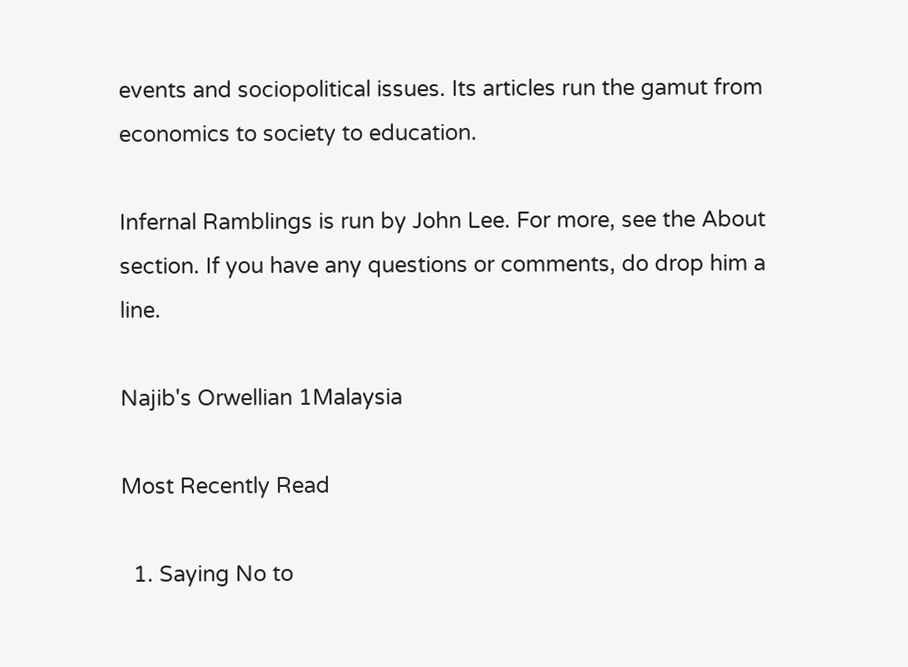events and sociopolitical issues. Its articles run the gamut from economics to society to education.

Infernal Ramblings is run by John Lee. For more, see the About section. If you have any questions or comments, do drop him a line.

Najib's Orwellian 1Malaysia

Most Recently Read

  1. Saying No to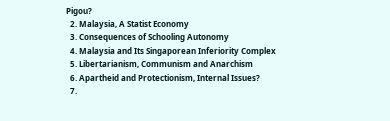Pigou?
  2. Malaysia, A Statist Economy
  3. Consequences of Schooling Autonomy
  4. Malaysia and Its Singaporean Inferiority Complex
  5. Libertarianism, Communism and Anarchism
  6. Apartheid and Protectionism, Internal Issues?
  7.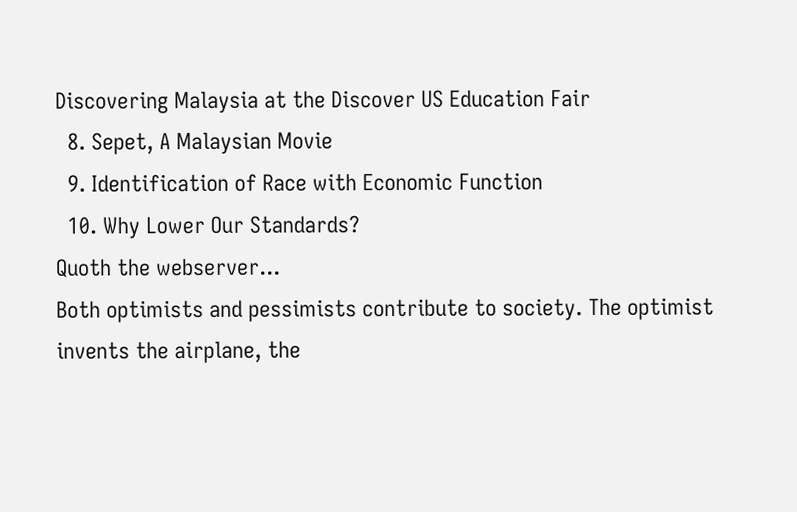Discovering Malaysia at the Discover US Education Fair
  8. Sepet, A Malaysian Movie
  9. Identification of Race with Economic Function
  10. Why Lower Our Standards?
Quoth the webserver...
Both optimists and pessimists contribute to society. The optimist invents the airplane, the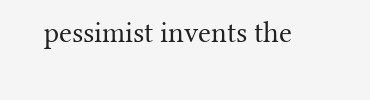pessimist invents the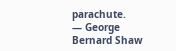parachute.
— George Bernard Shaw